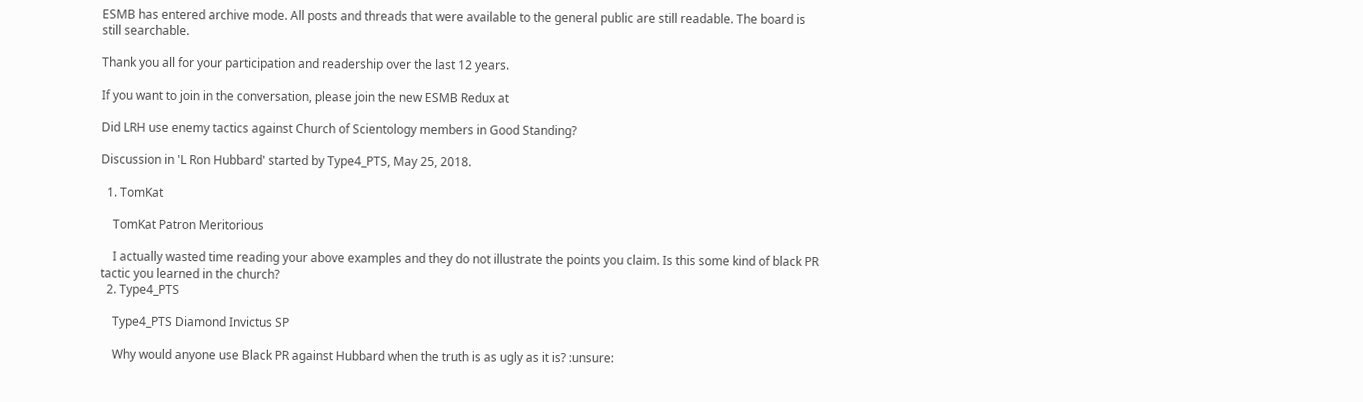ESMB has entered archive mode. All posts and threads that were available to the general public are still readable. The board is still searchable.

Thank you all for your participation and readership over the last 12 years.

If you want to join in the conversation, please join the new ESMB Redux at

Did LRH use enemy tactics against Church of Scientology members in Good Standing?

Discussion in 'L Ron Hubbard' started by Type4_PTS, May 25, 2018.

  1. TomKat

    TomKat Patron Meritorious

    I actually wasted time reading your above examples and they do not illustrate the points you claim. Is this some kind of black PR tactic you learned in the church?
  2. Type4_PTS

    Type4_PTS Diamond Invictus SP

    Why would anyone use Black PR against Hubbard when the truth is as ugly as it is? :unsure: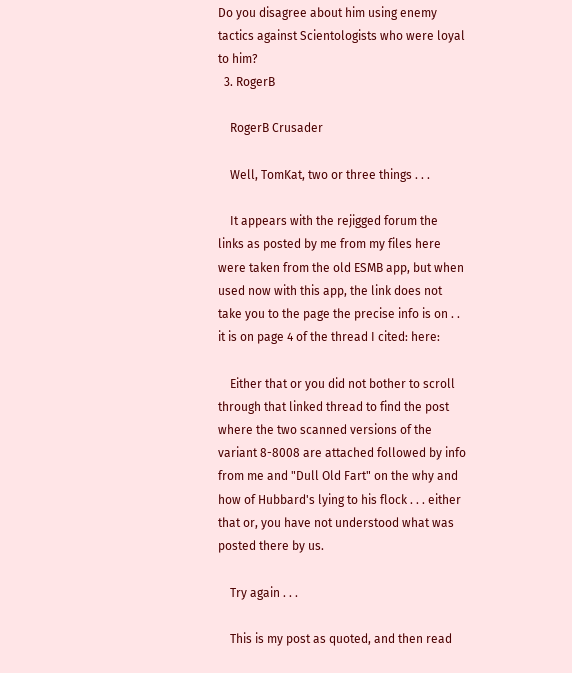Do you disagree about him using enemy tactics against Scientologists who were loyal to him?
  3. RogerB

    RogerB Crusader

    Well, TomKat, two or three things . . .

    It appears with the rejigged forum the links as posted by me from my files here were taken from the old ESMB app, but when used now with this app, the link does not take you to the page the precise info is on . . it is on page 4 of the thread I cited: here:

    Either that or you did not bother to scroll through that linked thread to find the post where the two scanned versions of the variant 8-8008 are attached followed by info from me and "Dull Old Fart" on the why and how of Hubbard's lying to his flock . . . either that or, you have not understood what was posted there by us.

    Try again . . .

    This is my post as quoted, and then read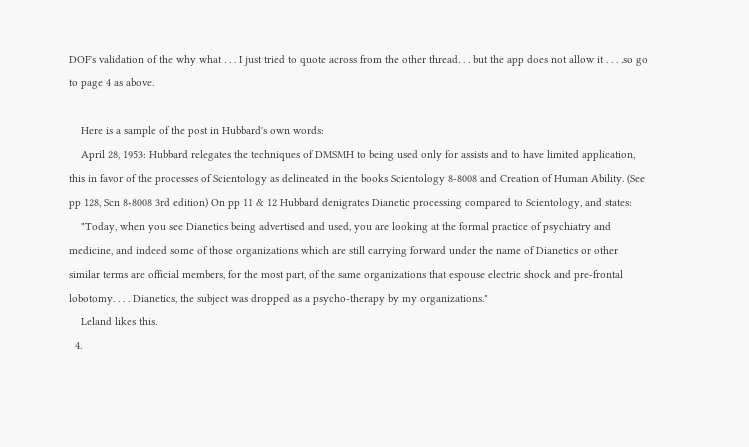DOF's validation of the why what . . . I just tried to quote across from the other thread. . . but the app does not allow it . . . .so go to page 4 as above.

    Here is a sample of the post in Hubbard's own words:
    April 28, 1953: Hubbard relegates the techniques of DMSMH to being used only for assists and to have limited application, this in favor of the processes of Scientology as delineated in the books Scientology 8-8008 and Creation of Human Ability. (See pp 128, Scn 8-8008 3rd edition) On pp 11 & 12 Hubbard denigrates Dianetic processing compared to Scientology, and states:
    "Today, when you see Dianetics being advertised and used, you are looking at the formal practice of psychiatry and medicine, and indeed some of those organizations which are still carrying forward under the name of Dianetics or other similar terms are official members, for the most part, of the same organizations that espouse electric shock and pre-frontal lobotomy. . . . Dianetics, the subject was dropped as a psycho-therapy by my organizations."
    Leland likes this.
  4.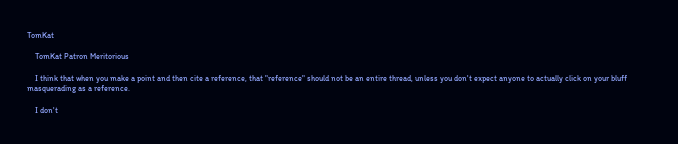TomKat

    TomKat Patron Meritorious

    I think that when you make a point and then cite a reference, that "reference" should not be an entire thread, unless you don't expect anyone to actually click on your bluff masquerading as a reference.

    I don't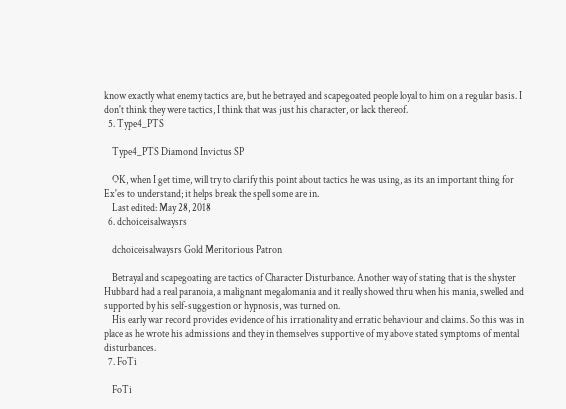know exactly what enemy tactics are, but he betrayed and scapegoated people loyal to him on a regular basis. I don't think they were tactics, I think that was just his character, or lack thereof.
  5. Type4_PTS

    Type4_PTS Diamond Invictus SP

    OK, when I get time, will try to clarify this point about tactics he was using, as its an important thing for Ex'es to understand; it helps break the spell some are in.
    Last edited: May 28, 2018
  6. dchoiceisalwaysrs

    dchoiceisalwaysrs Gold Meritorious Patron

    Betrayal and scapegoating are tactics of Character Disturbance. Another way of stating that is the shyster Hubbard had a real paranoia, a malignant megalomania and it really showed thru when his mania, swelled and supported by his self-suggestion or hypnosis, was turned on.
    His early war record provides evidence of his irrationality and erratic behaviour and claims. So this was in place as he wrote his admissions and they in themselves supportive of my above stated symptoms of mental disturbances.
  7. FoTi

    FoTi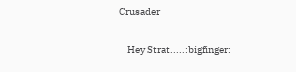Crusader

    Hey Strat.....:bigfinger: